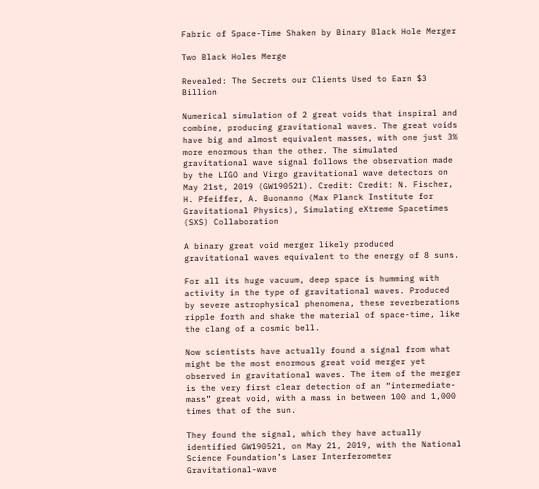Fabric of Space-Time Shaken by Binary Black Hole Merger

Two Black Holes Merge

Revealed: The Secrets our Clients Used to Earn $3 Billion

Numerical simulation of 2 great voids that inspiral and combine, producing gravitational waves. The great voids have big and almost equivalent masses, with one just 3% more enormous than the other. The simulated gravitational wave signal follows the observation made by the LIGO and Virgo gravitational wave detectors on May 21st, 2019 (GW190521). Credit: Credit: N. Fischer, H. Pfeiffer, A. Buonanno (Max Planck Institute for Gravitational Physics), Simulating eXtreme Spacetimes (SXS) Collaboration

A binary great void merger likely produced gravitational waves equivalent to the energy of 8 suns.

For all its huge vacuum, deep space is humming with activity in the type of gravitational waves. Produced by severe astrophysical phenomena, these reverberations ripple forth and shake the material of space-time, like the clang of a cosmic bell.

Now scientists have actually found a signal from what might be the most enormous great void merger yet observed in gravitational waves. The item of the merger is the very first clear detection of an “intermediate-mass” great void, with a mass in between 100 and 1,000 times that of the sun.

They found the signal, which they have actually identified GW190521, on May 21, 2019, with the National Science Foundation’s Laser Interferometer Gravitational-wave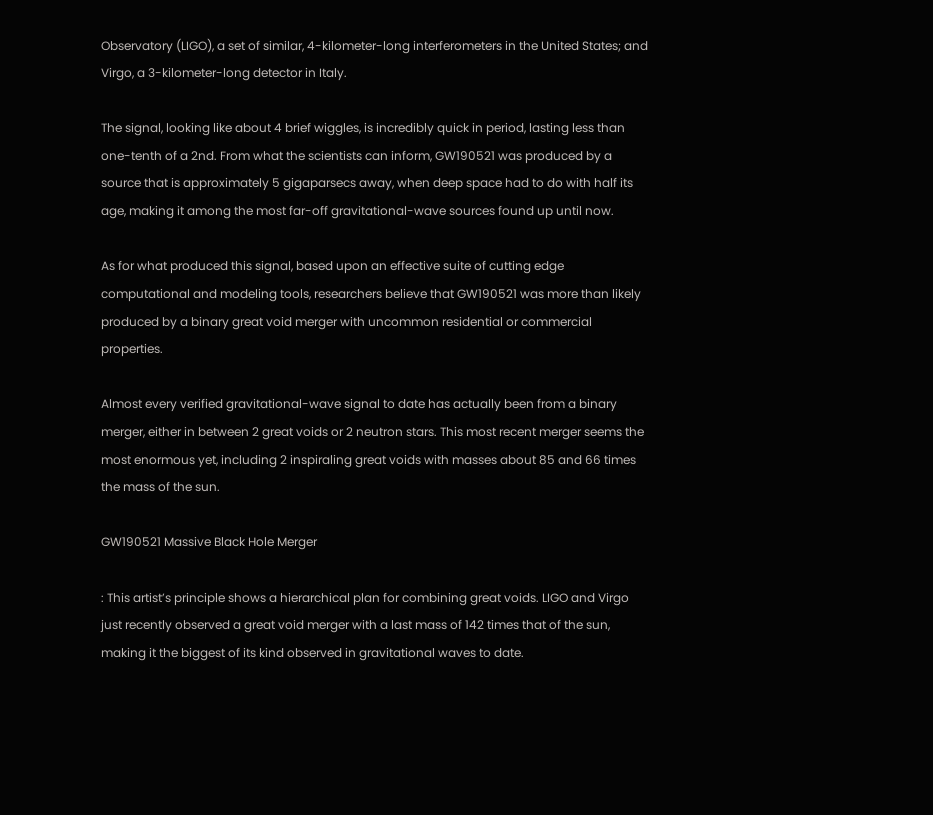Observatory (LIGO), a set of similar, 4-kilometer-long interferometers in the United States; and Virgo, a 3-kilometer-long detector in Italy.

The signal, looking like about 4 brief wiggles, is incredibly quick in period, lasting less than one-tenth of a 2nd. From what the scientists can inform, GW190521 was produced by a source that is approximately 5 gigaparsecs away, when deep space had to do with half its age, making it among the most far-off gravitational-wave sources found up until now.

As for what produced this signal, based upon an effective suite of cutting edge computational and modeling tools, researchers believe that GW190521 was more than likely produced by a binary great void merger with uncommon residential or commercial properties.

Almost every verified gravitational-wave signal to date has actually been from a binary merger, either in between 2 great voids or 2 neutron stars. This most recent merger seems the most enormous yet, including 2 inspiraling great voids with masses about 85 and 66 times the mass of the sun.

GW190521 Massive Black Hole Merger

: This artist’s principle shows a hierarchical plan for combining great voids. LIGO and Virgo just recently observed a great void merger with a last mass of 142 times that of the sun, making it the biggest of its kind observed in gravitational waves to date.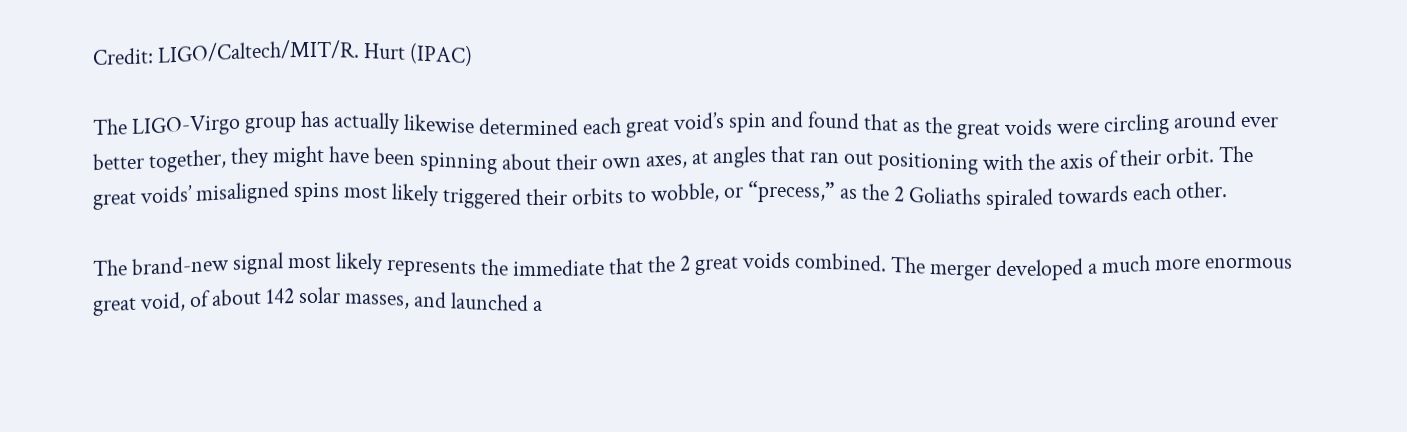Credit: LIGO/Caltech/MIT/R. Hurt (IPAC)

The LIGO-Virgo group has actually likewise determined each great void’s spin and found that as the great voids were circling around ever better together, they might have been spinning about their own axes, at angles that ran out positioning with the axis of their orbit. The great voids’ misaligned spins most likely triggered their orbits to wobble, or “precess,” as the 2 Goliaths spiraled towards each other.

The brand-new signal most likely represents the immediate that the 2 great voids combined. The merger developed a much more enormous great void, of about 142 solar masses, and launched a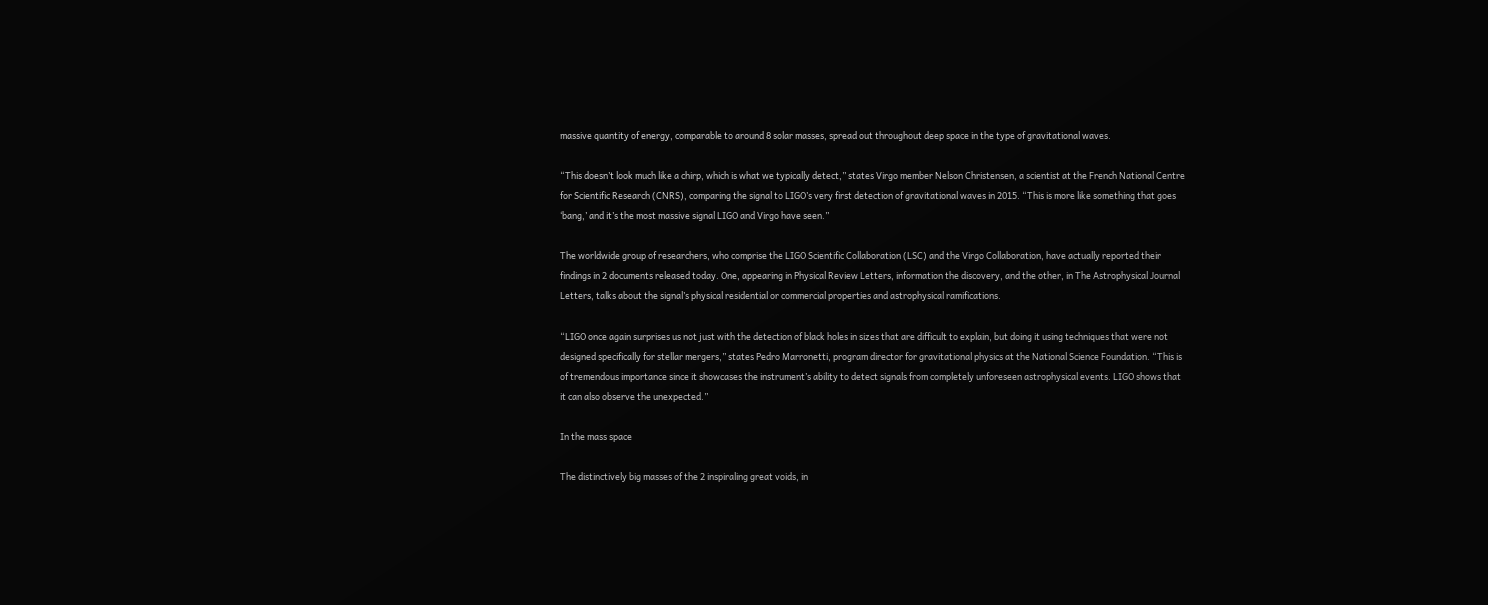massive quantity of energy, comparable to around 8 solar masses, spread out throughout deep space in the type of gravitational waves.

“This doesn’t look much like a chirp, which is what we typically detect,” states Virgo member Nelson Christensen, a scientist at the French National Centre for Scientific Research (CNRS), comparing the signal to LIGO’s very first detection of gravitational waves in 2015. “This is more like something that goes ‘bang,’ and it’s the most massive signal LIGO and Virgo have seen.”

The worldwide group of researchers, who comprise the LIGO Scientific Collaboration (LSC) and the Virgo Collaboration, have actually reported their findings in 2 documents released today. One, appearing in Physical Review Letters, information the discovery, and the other, in The Astrophysical Journal Letters, talks about the signal’s physical residential or commercial properties and astrophysical ramifications.

“LIGO once again surprises us not just with the detection of black holes in sizes that are difficult to explain, but doing it using techniques that were not designed specifically for stellar mergers,” states Pedro Marronetti, program director for gravitational physics at the National Science Foundation. “This is of tremendous importance since it showcases the instrument’s ability to detect signals from completely unforeseen astrophysical events. LIGO shows that it can also observe the unexpected.”

In the mass space

The distinctively big masses of the 2 inspiraling great voids, in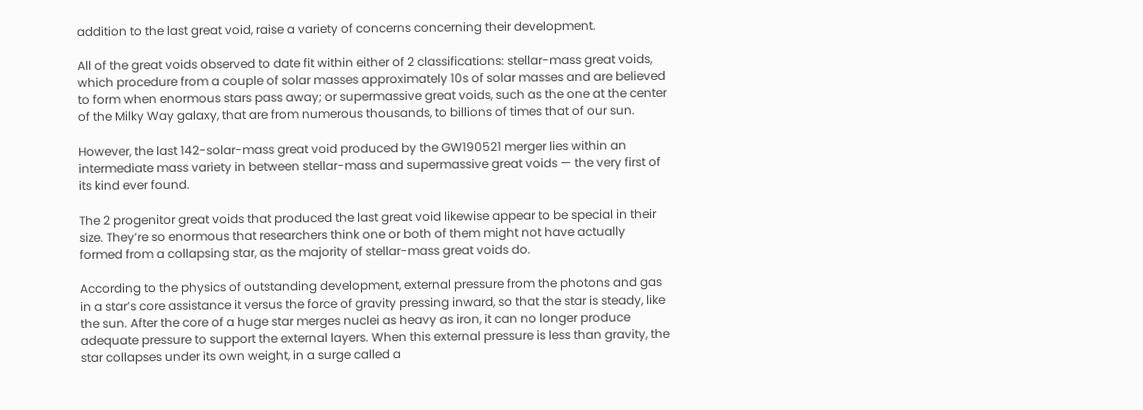addition to the last great void, raise a variety of concerns concerning their development.

All of the great voids observed to date fit within either of 2 classifications: stellar-mass great voids, which procedure from a couple of solar masses approximately 10s of solar masses and are believed to form when enormous stars pass away; or supermassive great voids, such as the one at the center of the Milky Way galaxy, that are from numerous thousands, to billions of times that of our sun.

However, the last 142-solar-mass great void produced by the GW190521 merger lies within an intermediate mass variety in between stellar-mass and supermassive great voids — the very first of its kind ever found.

The 2 progenitor great voids that produced the last great void likewise appear to be special in their size. They’re so enormous that researchers think one or both of them might not have actually formed from a collapsing star, as the majority of stellar-mass great voids do.

According to the physics of outstanding development, external pressure from the photons and gas in a star’s core assistance it versus the force of gravity pressing inward, so that the star is steady, like the sun. After the core of a huge star merges nuclei as heavy as iron, it can no longer produce adequate pressure to support the external layers. When this external pressure is less than gravity, the star collapses under its own weight, in a surge called a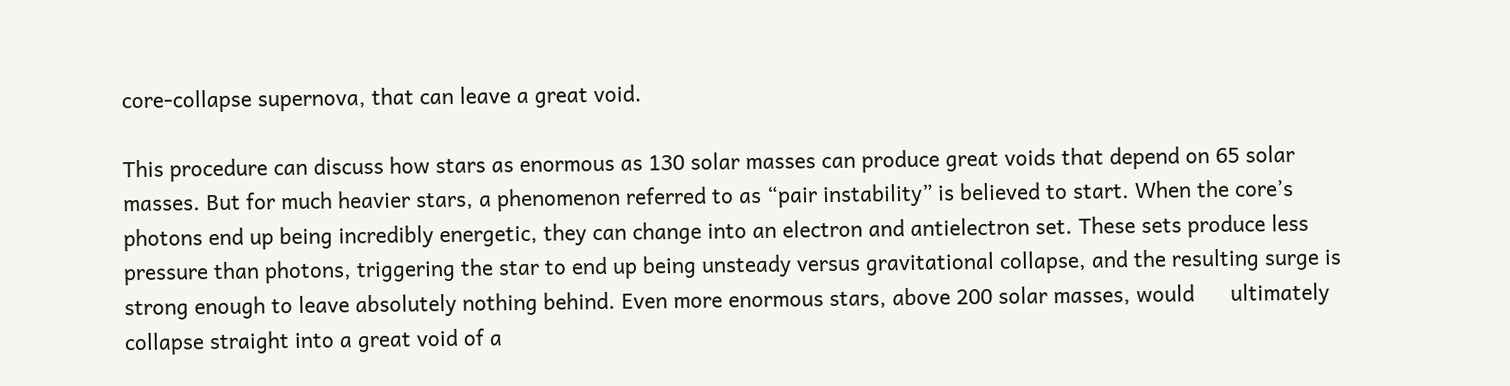core-collapse supernova, that can leave a great void.

This procedure can discuss how stars as enormous as 130 solar masses can produce great voids that depend on 65 solar masses. But for much heavier stars, a phenomenon referred to as “pair instability” is believed to start. When the core’s photons end up being incredibly energetic, they can change into an electron and antielectron set. These sets produce less pressure than photons, triggering the star to end up being unsteady versus gravitational collapse, and the resulting surge is strong enough to leave absolutely nothing behind. Even more enormous stars, above 200 solar masses, would      ultimately collapse straight into a great void of a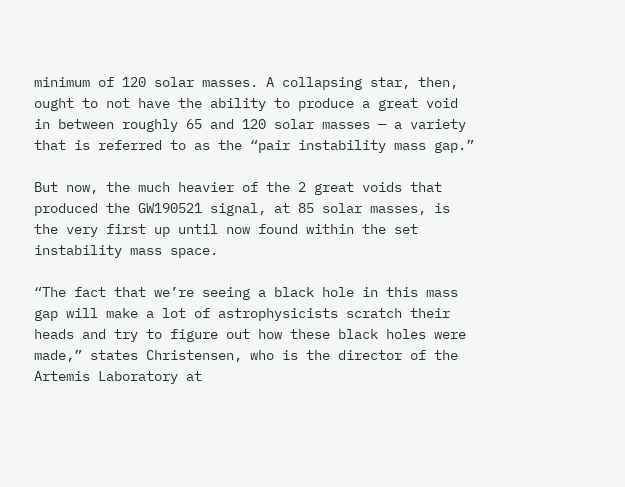minimum of 120 solar masses. A collapsing star, then, ought to not have the ability to produce a great void in between roughly 65 and 120 solar masses — a variety that is referred to as the “pair instability mass gap.”

But now, the much heavier of the 2 great voids that produced the GW190521 signal, at 85 solar masses, is the very first up until now found within the set instability mass space.

“The fact that we’re seeing a black hole in this mass gap will make a lot of astrophysicists scratch their heads and try to figure out how these black holes were made,” states Christensen, who is the director of the Artemis Laboratory at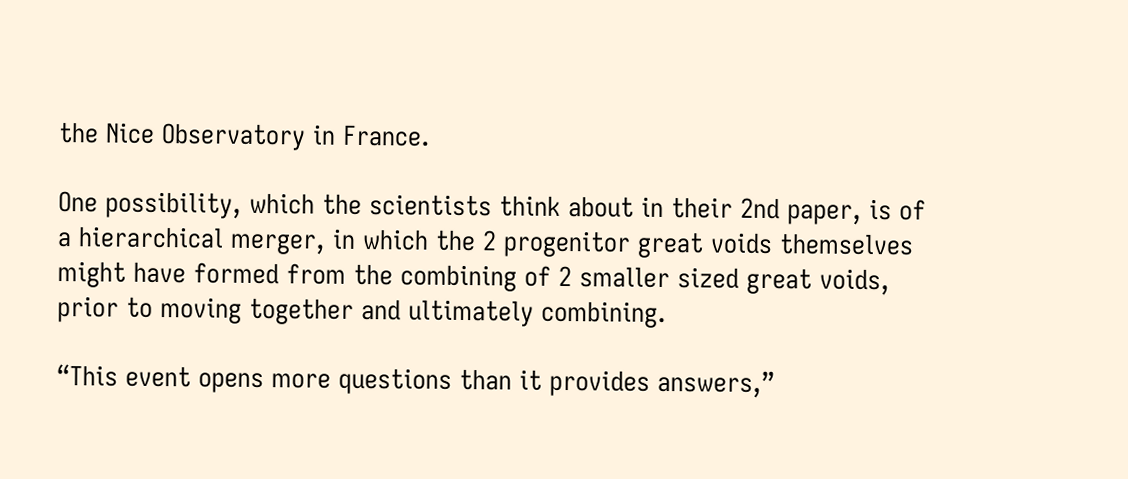the Nice Observatory in France.

One possibility, which the scientists think about in their 2nd paper, is of a hierarchical merger, in which the 2 progenitor great voids themselves might have formed from the combining of 2 smaller sized great voids, prior to moving together and ultimately combining.

“This event opens more questions than it provides answers,”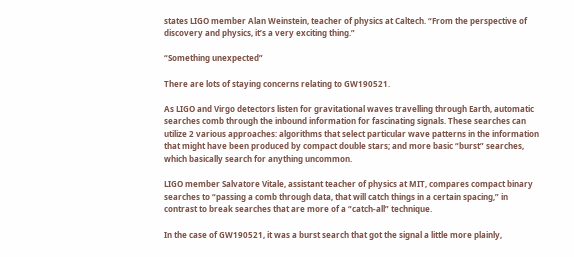states LIGO member Alan Weinstein, teacher of physics at Caltech. “From the perspective of discovery and physics, it’s a very exciting thing.”

“Something unexpected”

There are lots of staying concerns relating to GW190521.

As LIGO and Virgo detectors listen for gravitational waves travelling through Earth, automatic searches comb through the inbound information for fascinating signals. These searches can utilize 2 various approaches: algorithms that select particular wave patterns in the information that might have been produced by compact double stars; and more basic “burst” searches, which basically search for anything uncommon.

LIGO member Salvatore Vitale, assistant teacher of physics at MIT, compares compact binary searches to “passing a comb through data, that will catch things in a certain spacing,” in contrast to break searches that are more of a “catch-all” technique.

In the case of GW190521, it was a burst search that got the signal a little more plainly,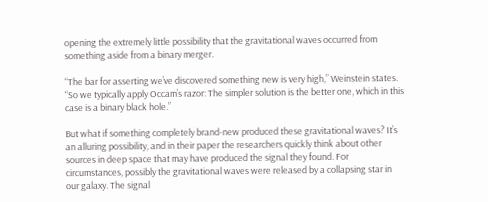opening the extremely little possibility that the gravitational waves occurred from something aside from a binary merger.

“The bar for asserting we’ve discovered something new is very high,” Weinstein states. “So we typically apply Occam’s razor: The simpler solution is the better one, which in this case is a binary black hole.”

But what if something completely brand-new produced these gravitational waves? It’s an alluring possibility, and in their paper the researchers quickly think about other sources in deep space that may have produced the signal they found. For circumstances, possibly the gravitational waves were released by a collapsing star in our galaxy. The signal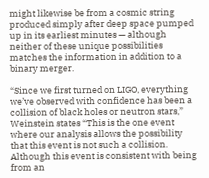might likewise be from a cosmic string produced simply after deep space pumped up in its earliest minutes — although neither of these unique possibilities matches the information in addition to a binary merger.

“Since we first turned on LIGO, everything we’ve observed with confidence has been a collision of black holes or neutron stars,” Weinstein states “This is the one event where our analysis allows the possibility that this event is not such a collision.  Although this event is consistent with being from an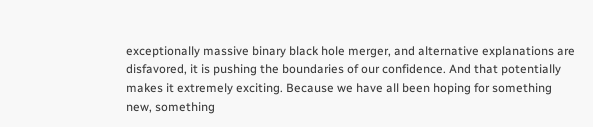exceptionally massive binary black hole merger, and alternative explanations are disfavored, it is pushing the boundaries of our confidence. And that potentially makes it extremely exciting. Because we have all been hoping for something new, something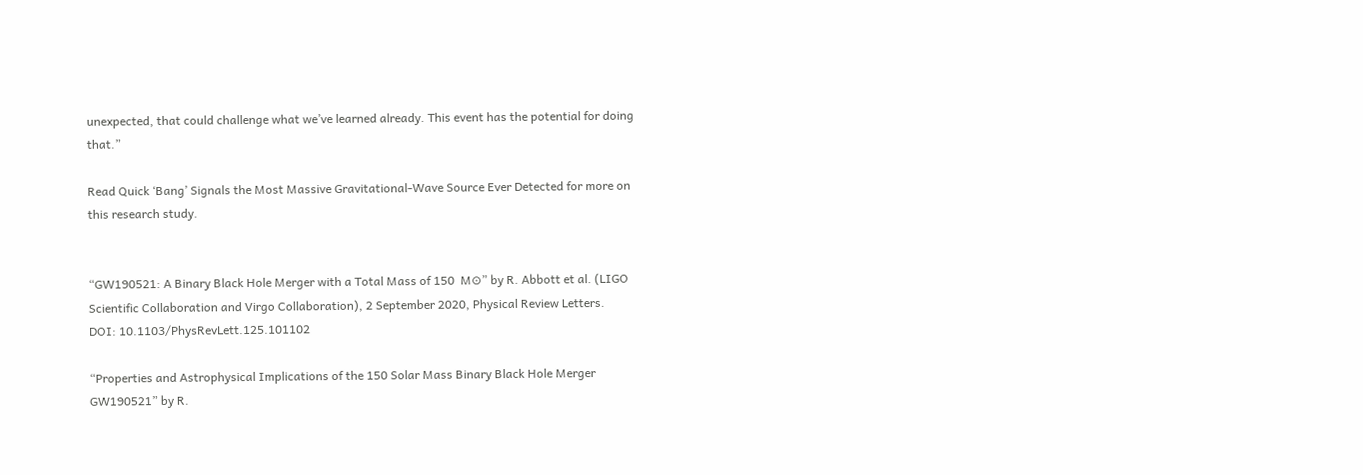unexpected, that could challenge what we’ve learned already. This event has the potential for doing that.”

Read Quick ‘Bang’ Signals the Most Massive Gravitational-Wave Source Ever Detected for more on this research study.


“GW190521: A Binary Black Hole Merger with a Total Mass of 150  M⊙” by R. Abbott et al. (LIGO Scientific Collaboration and Virgo Collaboration), 2 September 2020, Physical Review Letters.
DOI: 10.1103/PhysRevLett.125.101102

“Properties and Astrophysical Implications of the 150 Solar Mass Binary Black Hole Merger GW190521” by R.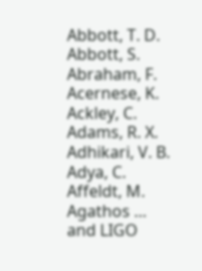Abbott, T. D. Abbott, S. Abraham, F. Acernese, K. Ackley, C. Adams, R. X. Adhikari, V. B. Adya, C. Affeldt, M. Agathos … and LIGO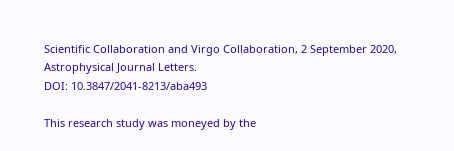Scientific Collaboration and Virgo Collaboration, 2 September 2020, Astrophysical Journal Letters.
DOI: 10.3847/2041-8213/aba493

This research study was moneyed by the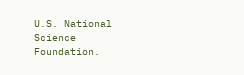U.S. National Science Foundation.